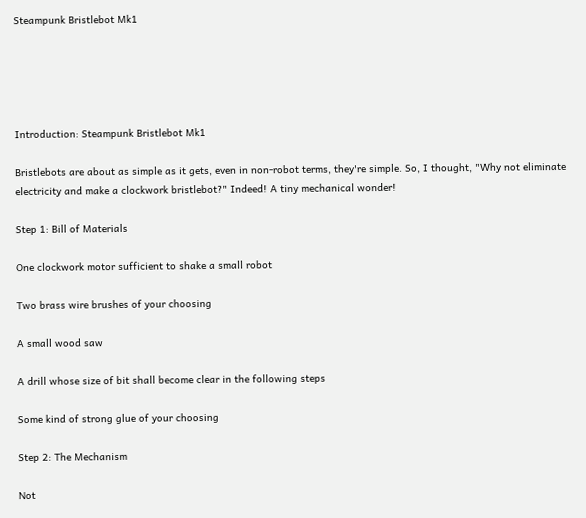Steampunk Bristlebot Mk1





Introduction: Steampunk Bristlebot Mk1

Bristlebots are about as simple as it gets, even in non-robot terms, they're simple. So, I thought, "Why not eliminate electricity and make a clockwork bristlebot?" Indeed! A tiny mechanical wonder!

Step 1: Bill of Materials

One clockwork motor sufficient to shake a small robot

Two brass wire brushes of your choosing

A small wood saw

A drill whose size of bit shall become clear in the following steps

Some kind of strong glue of your choosing

Step 2: The Mechanism

Not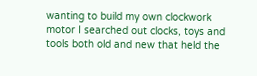wanting to build my own clockwork motor I searched out clocks, toys and tools both old and new that held the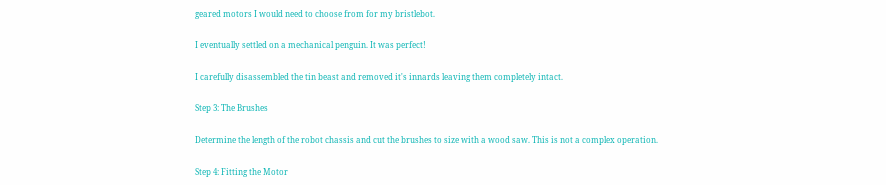geared motors I would need to choose from for my bristlebot.

I eventually settled on a mechanical penguin. It was perfect!

I carefully disassembled the tin beast and removed it's innards leaving them completely intact.

Step 3: The Brushes

Determine the length of the robot chassis and cut the brushes to size with a wood saw. This is not a complex operation.

Step 4: Fitting the Motor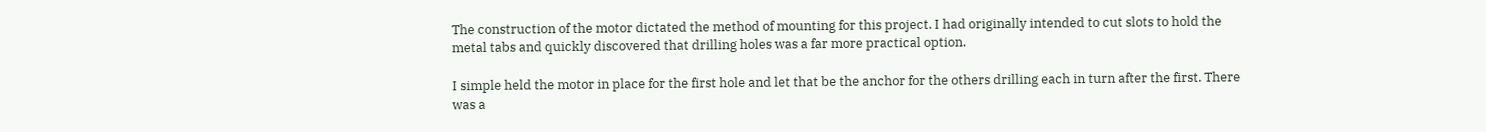The construction of the motor dictated the method of mounting for this project. I had originally intended to cut slots to hold the metal tabs and quickly discovered that drilling holes was a far more practical option.

I simple held the motor in place for the first hole and let that be the anchor for the others drilling each in turn after the first. There was a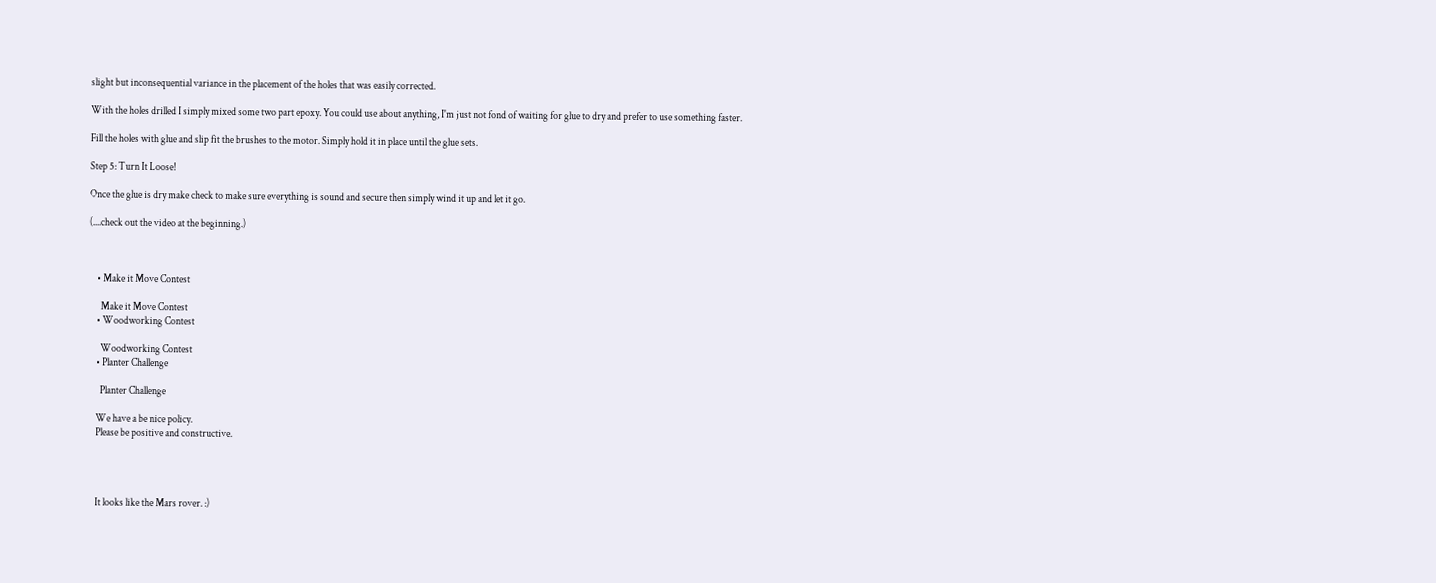slight but inconsequential variance in the placement of the holes that was easily corrected.

With the holes drilled I simply mixed some two part epoxy. You could use about anything, I'm just not fond of waiting for glue to dry and prefer to use something faster.

Fill the holes with glue and slip fit the brushes to the motor. Simply hold it in place until the glue sets.

Step 5: Turn It Loose!

Once the glue is dry make check to make sure everything is sound and secure then simply wind it up and let it go.

(....check out the video at the beginning.)



    • Make it Move Contest

      Make it Move Contest
    • Woodworking Contest

      Woodworking Contest
    • Planter Challenge

      Planter Challenge

    We have a be nice policy.
    Please be positive and constructive.




    It looks like the Mars rover. :)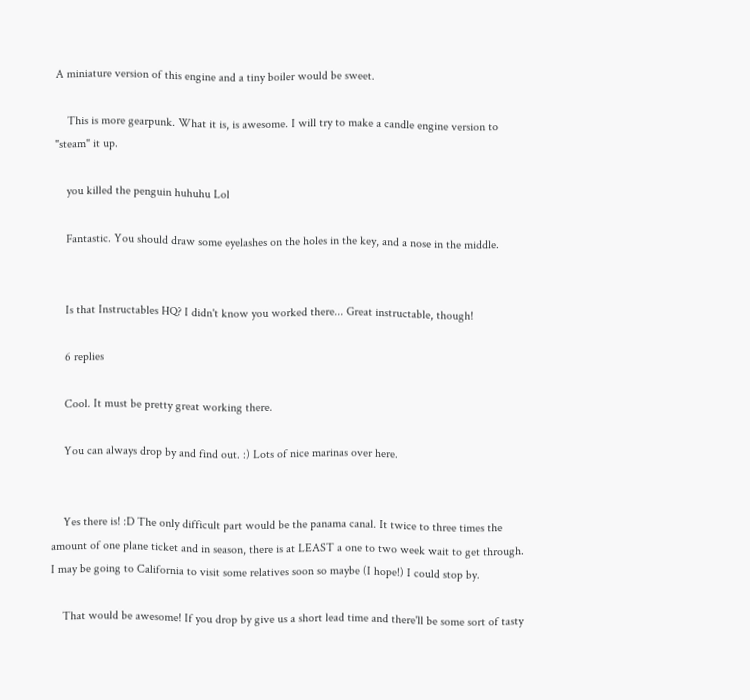A miniature version of this engine and a tiny boiler would be sweet.

    This is more gearpunk. What it is, is awesome. I will try to make a candle engine version to "steam" it up.

    you killed the penguin huhuhu Lol

    Fantastic. You should draw some eyelashes on the holes in the key, and a nose in the middle.


    Is that Instructables HQ? I didn't know you worked there... Great instructable, though!

    6 replies

    Cool. It must be pretty great working there.

    You can always drop by and find out. :) Lots of nice marinas over here.


    Yes there is! :D The only difficult part would be the panama canal. It twice to three times the amount of one plane ticket and in season, there is at LEAST a one to two week wait to get through. I may be going to California to visit some relatives soon so maybe (I hope!) I could stop by.

    That would be awesome! If you drop by give us a short lead time and there'll be some sort of tasty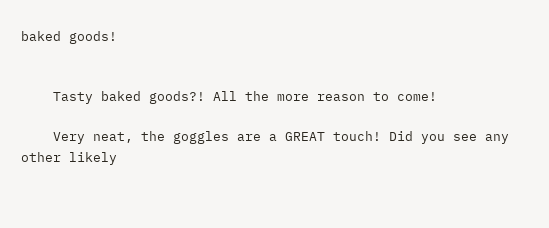baked goods!


    Tasty baked goods?! All the more reason to come!

    Very neat, the goggles are a GREAT touch! Did you see any other likely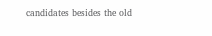candidates besides the old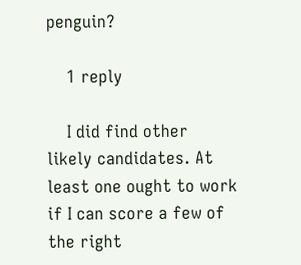penguin?

    1 reply

    I did find other likely candidates. At least one ought to work if I can score a few of the right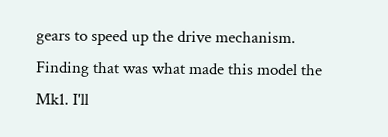gears to speed up the drive mechanism. Finding that was what made this model the Mk1. I'll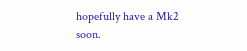hopefully have a Mk2 soon.